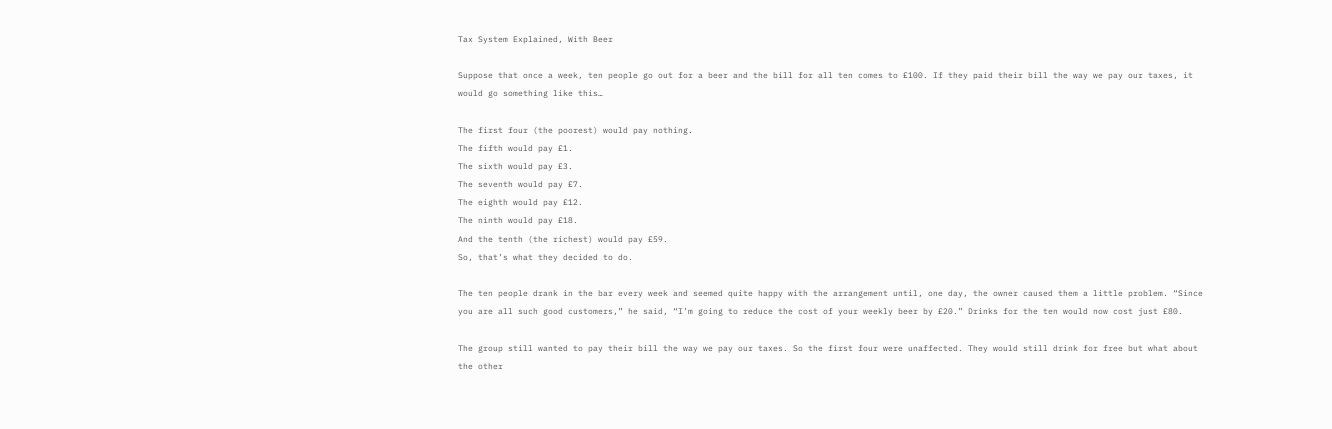Tax System Explained, With Beer

Suppose that once a week, ten people go out for a beer and the bill for all ten comes to £100. If they paid their bill the way we pay our taxes, it would go something like this…

The first four (the poorest) would pay nothing.
The fifth would pay £1.
The sixth would pay £3.
The seventh would pay £7.
The eighth would pay £12.
The ninth would pay £18.
And the tenth (the richest) would pay £59.
So, that’s what they decided to do.

The ten people drank in the bar every week and seemed quite happy with the arrangement until, one day, the owner caused them a little problem. “Since you are all such good customers,” he said, “I’m going to reduce the cost of your weekly beer by £20.” Drinks for the ten would now cost just £80.

The group still wanted to pay their bill the way we pay our taxes. So the first four were unaffected. They would still drink for free but what about the other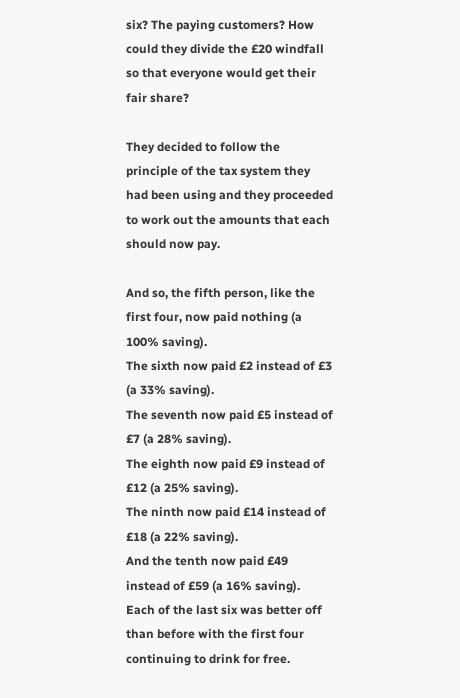six? The paying customers? How could they divide the £20 windfall so that everyone would get their fair share?

They decided to follow the principle of the tax system they had been using and they proceeded to work out the amounts that each should now pay.

And so, the fifth person, like the first four, now paid nothing (a 100% saving).
The sixth now paid £2 instead of £3 (a 33% saving).
The seventh now paid £5 instead of £7 (a 28% saving).
The eighth now paid £9 instead of £12 (a 25% saving).
The ninth now paid £14 instead of £18 (a 22% saving).
And the tenth now paid £49 instead of £59 (a 16% saving).
Each of the last six was better off than before with the first four continuing to drink for free.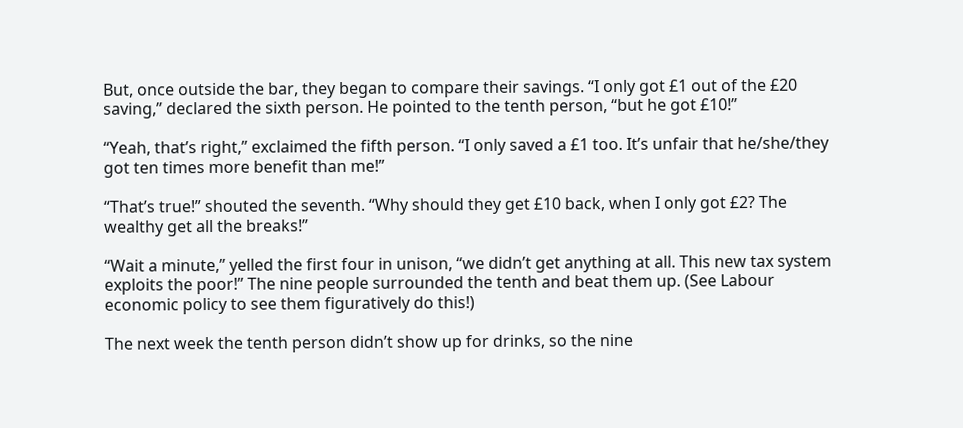But, once outside the bar, they began to compare their savings. “I only got £1 out of the £20 saving,” declared the sixth person. He pointed to the tenth person, “but he got £10!”

“Yeah, that’s right,” exclaimed the fifth person. “I only saved a £1 too. It’s unfair that he/she/they got ten times more benefit than me!”

“That’s true!” shouted the seventh. “Why should they get £10 back, when I only got £2? The wealthy get all the breaks!”

“Wait a minute,” yelled the first four in unison, “we didn’t get anything at all. This new tax system exploits the poor!” The nine people surrounded the tenth and beat them up. (See Labour economic policy to see them figuratively do this!)

The next week the tenth person didn’t show up for drinks, so the nine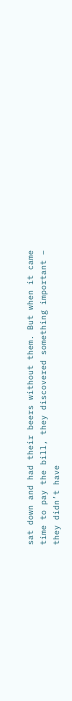sat down and had their beers without them. But when it came time to pay the bill, they discovered something important – they didn’t have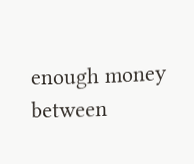enough money between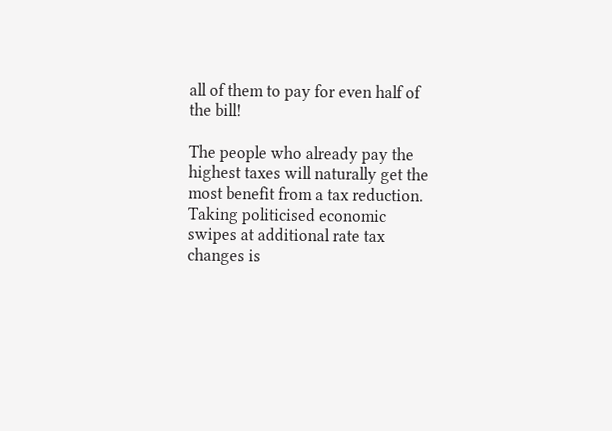all of them to pay for even half of the bill!

The people who already pay the highest taxes will naturally get the most benefit from a tax reduction. Taking politicised economic swipes at additional rate tax changes is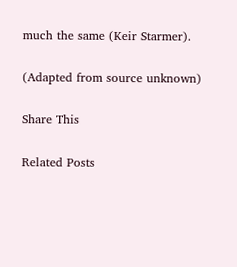much the same (Keir Starmer).

(Adapted from source unknown)

Share This

Related Posts